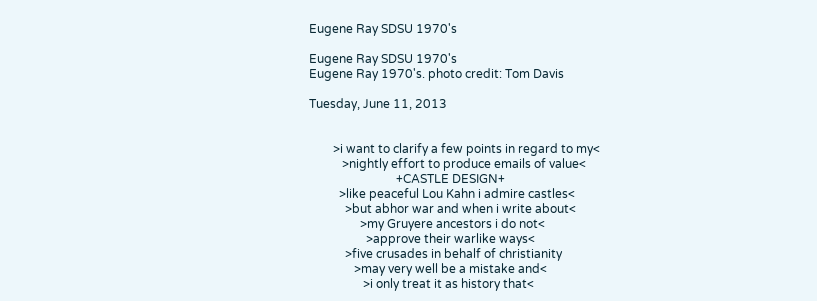Eugene Ray SDSU 1970's

Eugene Ray SDSU 1970's
Eugene Ray 1970's. photo credit: Tom Davis

Tuesday, June 11, 2013


        >i want to clarify a few points in regard to my<
           >nightly effort to produce emails of value<
                             +CASTLE DESIGN+
          >like peaceful Lou Kahn i admire castles<
            >but abhor war and when i write about<
                 >my Gruyere ancestors i do not<
                   >approve their warlike ways<
            >five crusades in behalf of christianity
               >may very well be a mistake and<
                  >i only treat it as history that<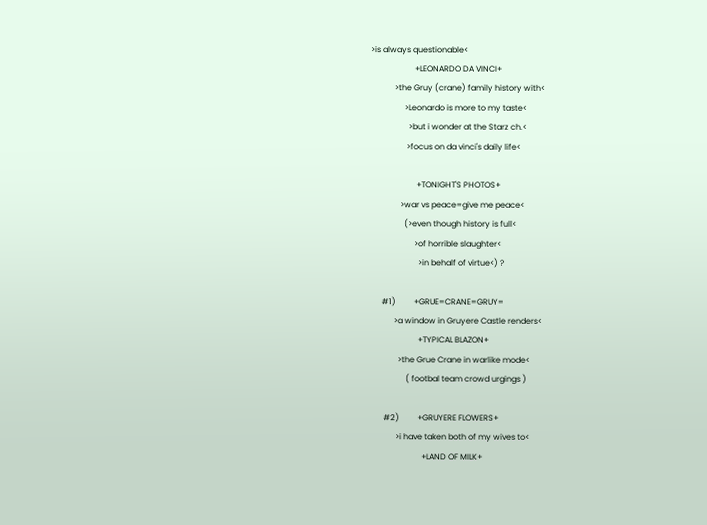>is always questionable<
                      +LEONARDO DA VINCI+
            >the Gruy (crane) family history with<
                 >Leonardo is more to my taste<
                   >but i wonder at the Starz ch.<
                  >focus on da vinci's daily life<

                       +TONIGHT'S PHOTOS+
               >war vs peace=give me peace<
                 (>even though history is full<
                      >of horrible slaughter<
                        >in behalf of virtue<) ?

      #1)         +GRUE=CRANE=GRUY=
            >a window in Gruyere Castle renders<
                        +TYPICAL BLAZON+
              >the Grue Crane in warlike mode<
                  ( footbal team crowd urgings )

       #2)         +GRUYERE FLOWERS+
             >i have taken both of my wives to<
                          +LAND OF MILK+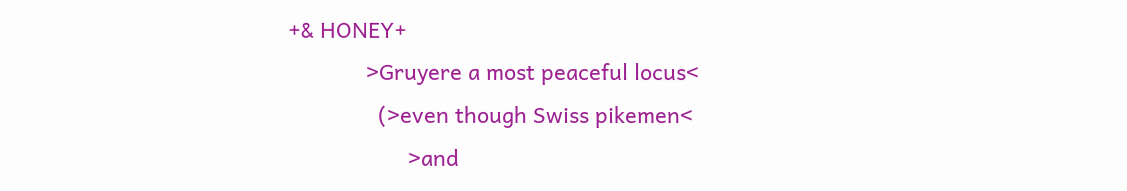+& HONEY+
             >Gruyere a most peaceful locus<
               (>even though Swiss pikemen<
                    >and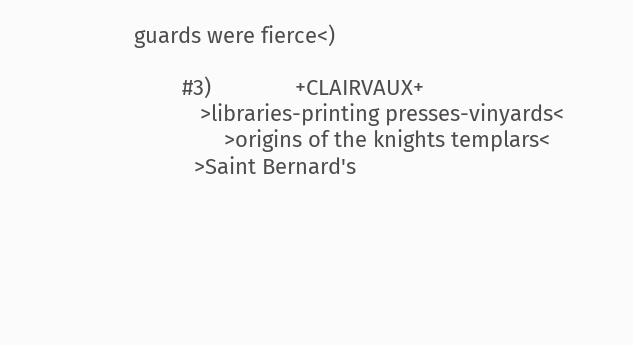guards were fierce<)

        #3)              +CLAIRVAUX+
           >libraries-printing presses-vinyards<
               >origins of the knights templars<
          >Saint Bernard's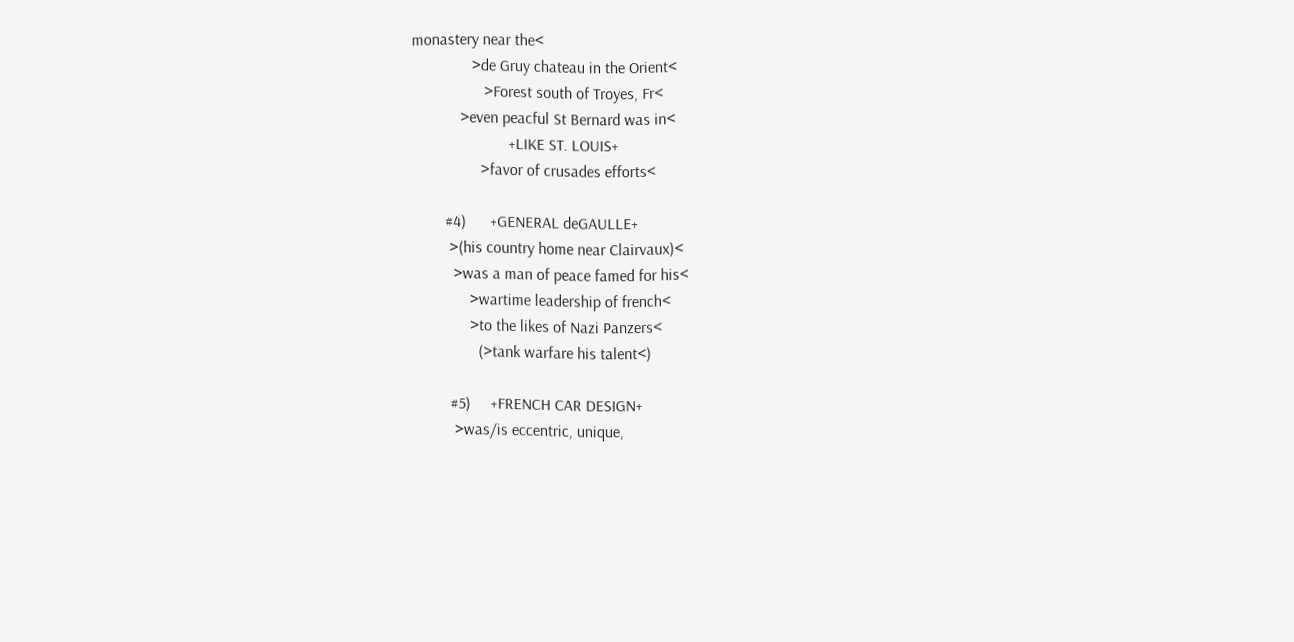monastery near the<
               >de Gruy chateau in the Orient<
                  >Forest south of Troyes, Fr<
            >even peacful St Bernard was in<
                        +LIKE ST. LOUIS+
                 >favor of crusades efforts<

        #4)      +GENERAL deGAULLE+
         >(his country home near Clairvaux)<
          >was a man of peace famed for his<
              >wartime leadership of french<
              >to the likes of Nazi Panzers<
                (>tank warfare his talent<)

         #5)     +FRENCH CAR DESIGN+
          >was/is eccentric, unique,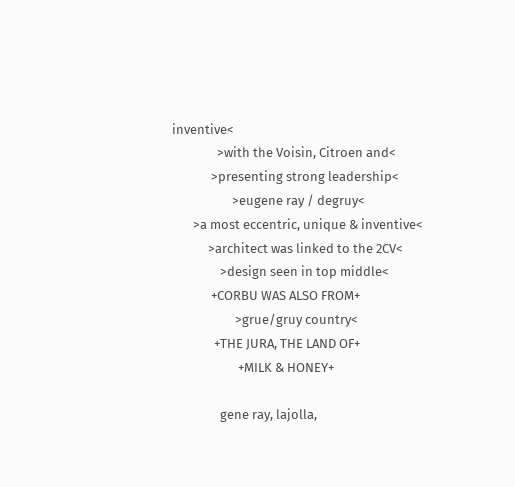inventive<
               >with the Voisin, Citroen and<
             >presenting strong leadership<
                    >eugene ray / degruy<
       >a most eccentric, unique & inventive<
            >architect was linked to the 2CV<
                >design seen in top middle<
             +CORBU WAS ALSO FROM+
                     >grue/gruy country<
              +THE JURA, THE LAND OF+
                      +MILK & HONEY+

                gene ray, lajolla,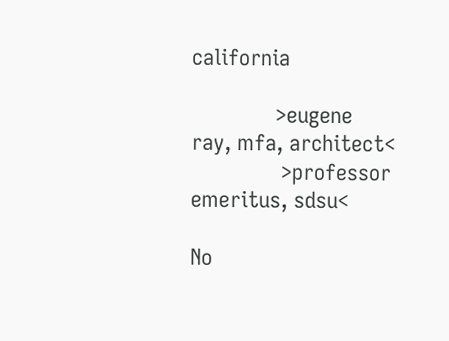california

              >eugene ray, mfa, architect<
               >professor emeritus, sdsu<

No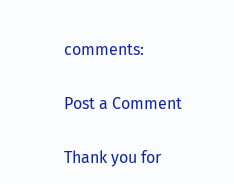comments:

Post a Comment

Thank you for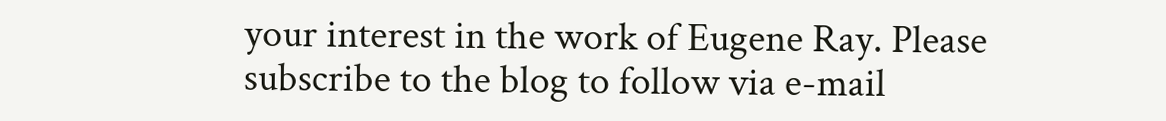your interest in the work of Eugene Ray. Please subscribe to the blog to follow via e-mail